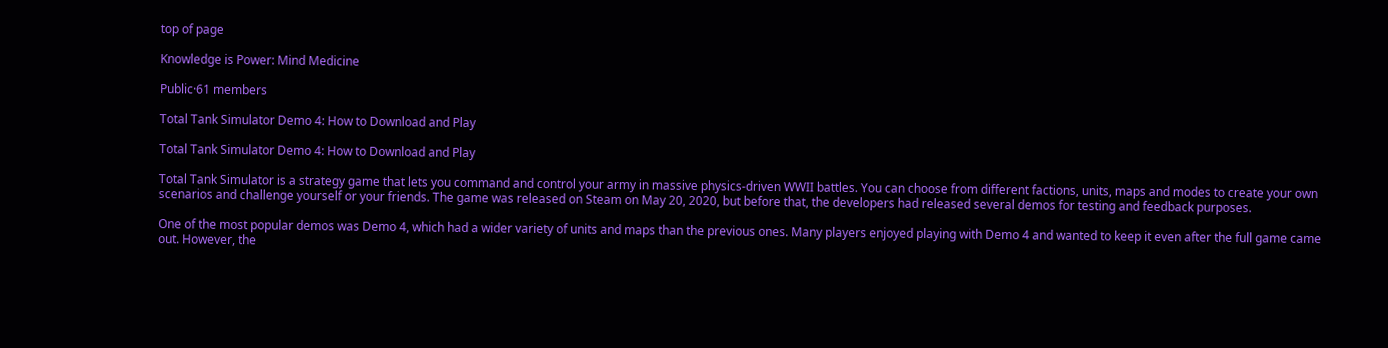top of page

Knowledge is Power: Mind Medicine

Public·61 members

Total Tank Simulator Demo 4: How to Download and Play

Total Tank Simulator Demo 4: How to Download and Play

Total Tank Simulator is a strategy game that lets you command and control your army in massive physics-driven WWII battles. You can choose from different factions, units, maps and modes to create your own scenarios and challenge yourself or your friends. The game was released on Steam on May 20, 2020, but before that, the developers had released several demos for testing and feedback purposes.

One of the most popular demos was Demo 4, which had a wider variety of units and maps than the previous ones. Many players enjoyed playing with Demo 4 and wanted to keep it even after the full game came out. However, the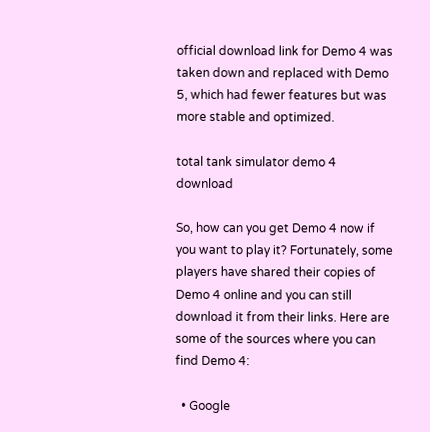official download link for Demo 4 was taken down and replaced with Demo 5, which had fewer features but was more stable and optimized.

total tank simulator demo 4 download

So, how can you get Demo 4 now if you want to play it? Fortunately, some players have shared their copies of Demo 4 online and you can still download it from their links. Here are some of the sources where you can find Demo 4:

  • Google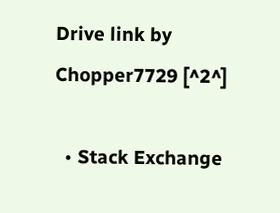Drive link by Chopper7729 [^2^]

  • Stack Exchange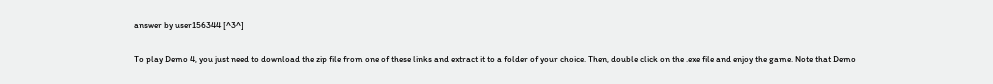answer by user156344 [^3^]

To play Demo 4, you just need to download the zip file from one of these links and extract it to a folder of your choice. Then, double click on the .exe file and enjoy the game. Note that Demo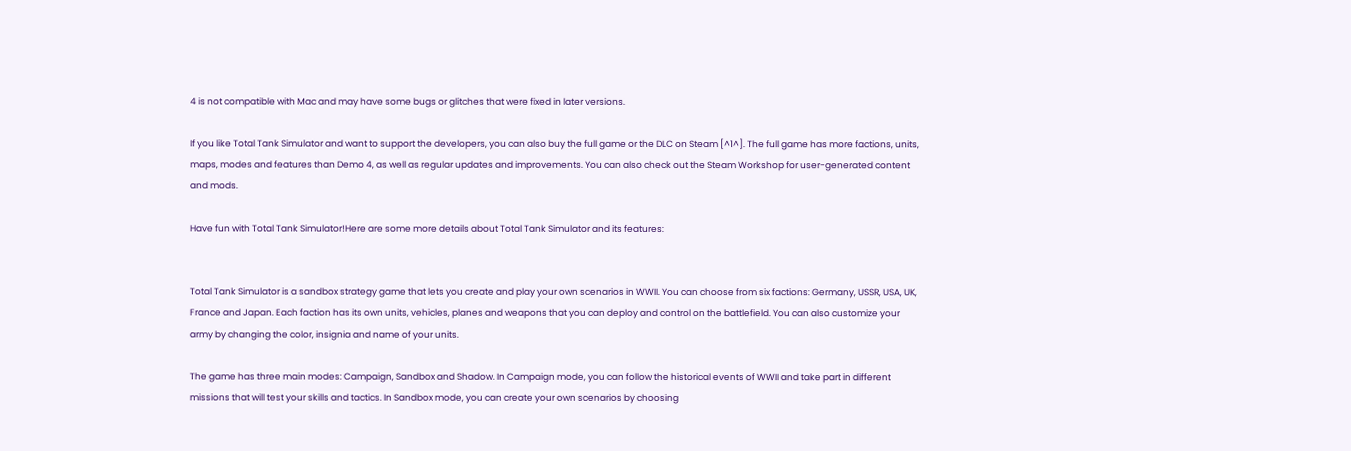4 is not compatible with Mac and may have some bugs or glitches that were fixed in later versions.

If you like Total Tank Simulator and want to support the developers, you can also buy the full game or the DLC on Steam [^1^]. The full game has more factions, units, maps, modes and features than Demo 4, as well as regular updates and improvements. You can also check out the Steam Workshop for user-generated content and mods.

Have fun with Total Tank Simulator!Here are some more details about Total Tank Simulator and its features:


Total Tank Simulator is a sandbox strategy game that lets you create and play your own scenarios in WWII. You can choose from six factions: Germany, USSR, USA, UK, France and Japan. Each faction has its own units, vehicles, planes and weapons that you can deploy and control on the battlefield. You can also customize your army by changing the color, insignia and name of your units.

The game has three main modes: Campaign, Sandbox and Shadow. In Campaign mode, you can follow the historical events of WWII and take part in different missions that will test your skills and tactics. In Sandbox mode, you can create your own scenarios by choosing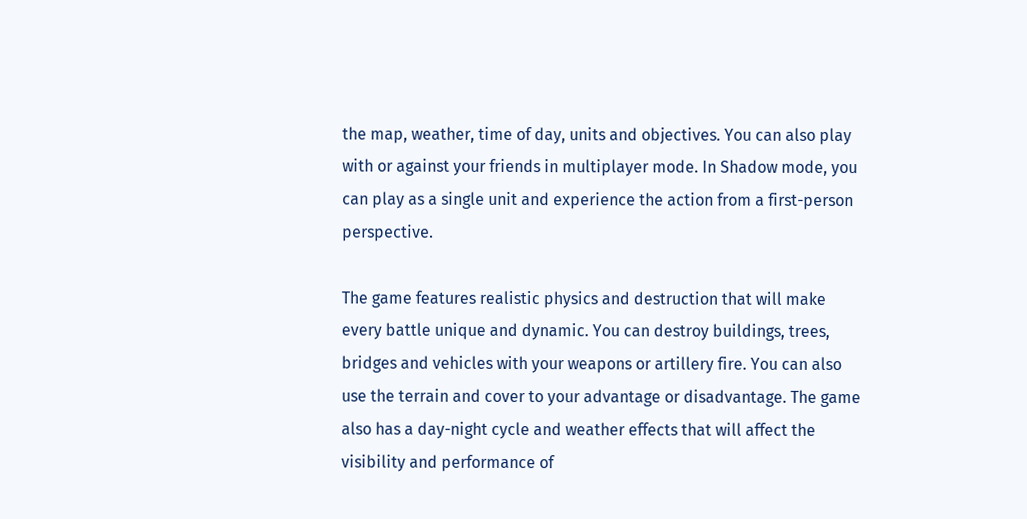the map, weather, time of day, units and objectives. You can also play with or against your friends in multiplayer mode. In Shadow mode, you can play as a single unit and experience the action from a first-person perspective.

The game features realistic physics and destruction that will make every battle unique and dynamic. You can destroy buildings, trees, bridges and vehicles with your weapons or artillery fire. You can also use the terrain and cover to your advantage or disadvantage. The game also has a day-night cycle and weather effects that will affect the visibility and performance of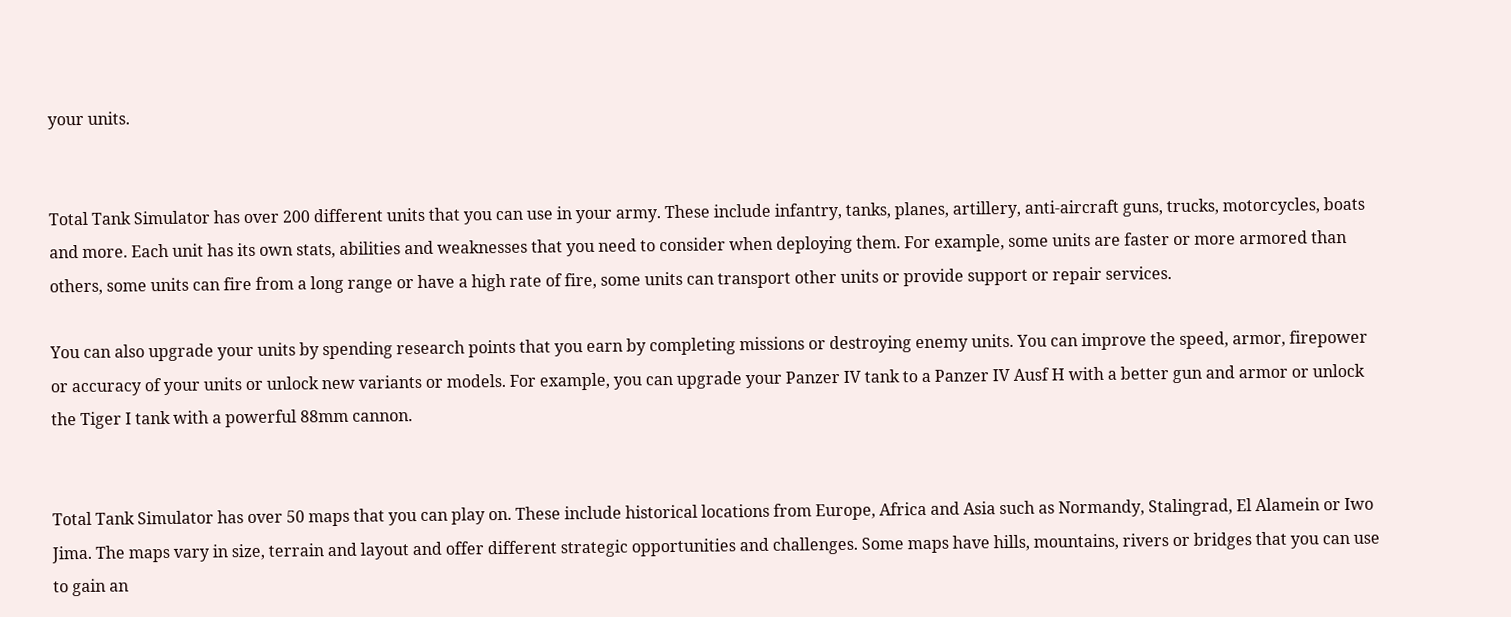your units.


Total Tank Simulator has over 200 different units that you can use in your army. These include infantry, tanks, planes, artillery, anti-aircraft guns, trucks, motorcycles, boats and more. Each unit has its own stats, abilities and weaknesses that you need to consider when deploying them. For example, some units are faster or more armored than others, some units can fire from a long range or have a high rate of fire, some units can transport other units or provide support or repair services.

You can also upgrade your units by spending research points that you earn by completing missions or destroying enemy units. You can improve the speed, armor, firepower or accuracy of your units or unlock new variants or models. For example, you can upgrade your Panzer IV tank to a Panzer IV Ausf H with a better gun and armor or unlock the Tiger I tank with a powerful 88mm cannon.


Total Tank Simulator has over 50 maps that you can play on. These include historical locations from Europe, Africa and Asia such as Normandy, Stalingrad, El Alamein or Iwo Jima. The maps vary in size, terrain and layout and offer different strategic opportunities and challenges. Some maps have hills, mountains, rivers or bridges that you can use to gain an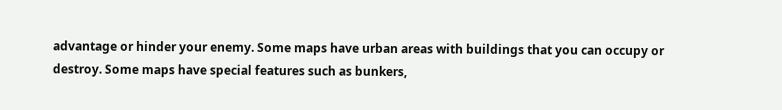advantage or hinder your enemy. Some maps have urban areas with buildings that you can occupy or destroy. Some maps have special features such as bunkers,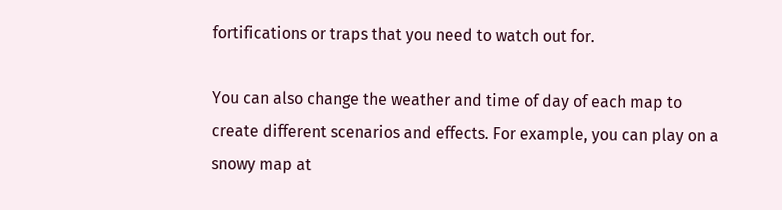fortifications or traps that you need to watch out for.

You can also change the weather and time of day of each map to create different scenarios and effects. For example, you can play on a snowy map at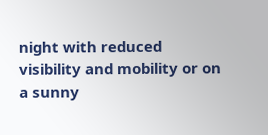night with reduced visibility and mobility or on a sunny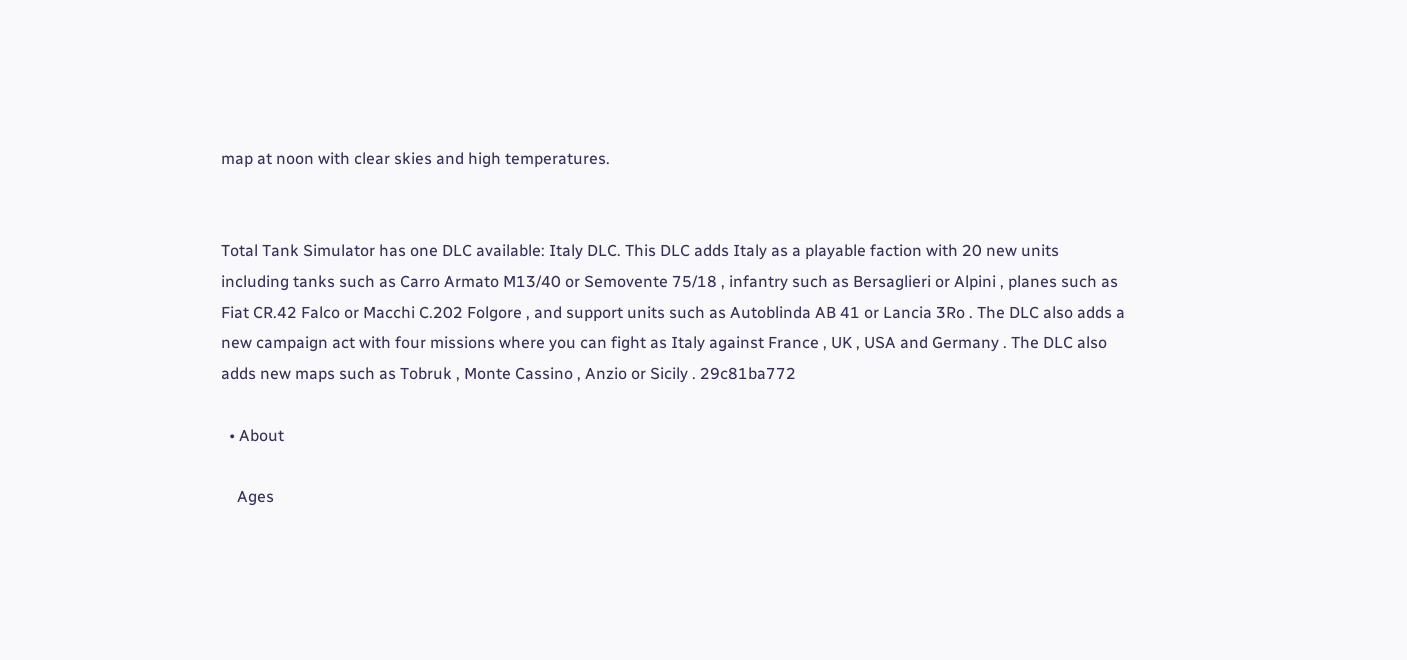map at noon with clear skies and high temperatures.


Total Tank Simulator has one DLC available: Italy DLC. This DLC adds Italy as a playable faction with 20 new units including tanks such as Carro Armato M13/40 or Semovente 75/18 , infantry such as Bersaglieri or Alpini , planes such as Fiat CR.42 Falco or Macchi C.202 Folgore , and support units such as Autoblinda AB 41 or Lancia 3Ro . The DLC also adds a new campaign act with four missions where you can fight as Italy against France , UK , USA and Germany . The DLC also adds new maps such as Tobruk , Monte Cassino , Anzio or Sicily . 29c81ba772

  • About

    Ages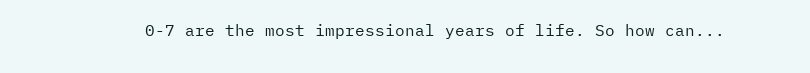0-7 are the most impressional years of life. So how can...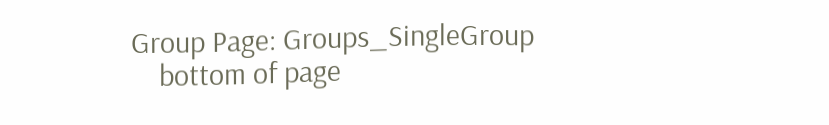Group Page: Groups_SingleGroup
    bottom of page